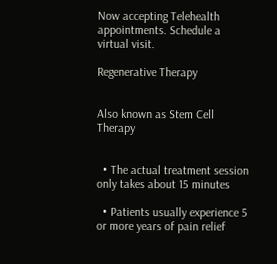Now accepting Telehealth appointments. Schedule a virtual visit.

Regenerative Therapy


Also known as Stem Cell Therapy


  • The actual treatment session only takes about 15 minutes

  • Patients usually experience 5 or more years of pain relief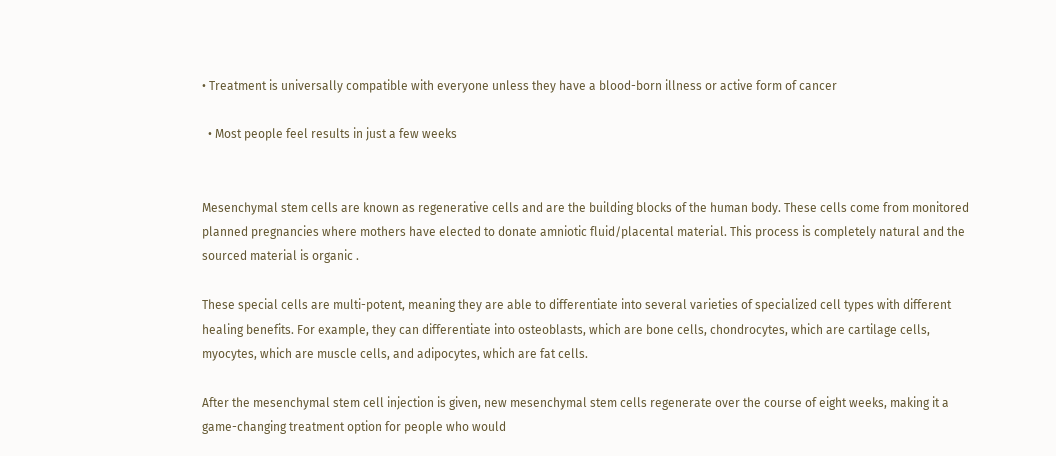• Treatment is universally compatible with everyone unless they have a blood-born illness or active form of cancer

  • Most people feel results in just a few weeks


Mesenchymal stem cells are known as regenerative cells and are the building blocks of the human body. These cells come from monitored planned pregnancies where mothers have elected to donate amniotic fluid/placental material. This process is completely natural and the sourced material is organic .

These special cells are multi-potent, meaning they are able to differentiate into several varieties of specialized cell types with different healing benefits. For example, they can differentiate into osteoblasts, which are bone cells, chondrocytes, which are cartilage cells, myocytes, which are muscle cells, and adipocytes, which are fat cells.

After the mesenchymal stem cell injection is given, new mesenchymal stem cells regenerate over the course of eight weeks, making it a game-changing treatment option for people who would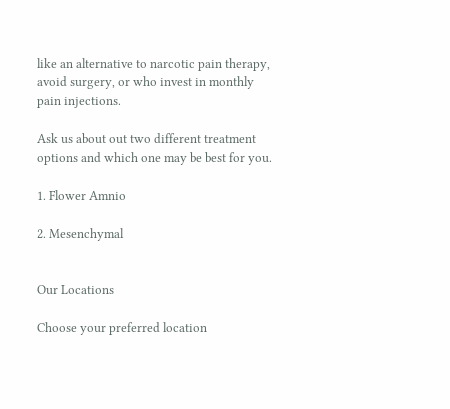like an alternative to narcotic pain therapy, avoid surgery, or who invest in monthly pain injections.

Ask us about out two different treatment options and which one may be best for you.

1. Flower Amnio

2. Mesenchymal


Our Locations

Choose your preferred location